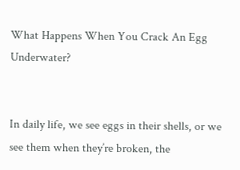What Happens When You Crack An Egg Underwater?


In daily life, we see eggs in their shells, or we see them when they’re broken, the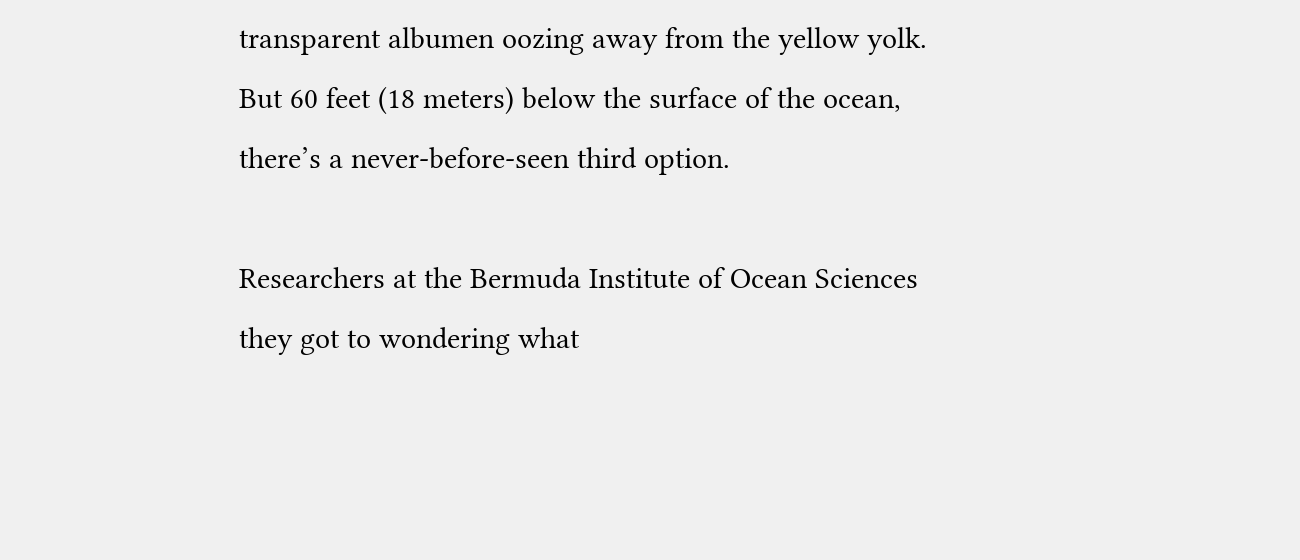transparent albumen oozing away from the yellow yolk. But 60 feet (18 meters) below the surface of the ocean, there’s a never-before-seen third option.

Researchers at the Bermuda Institute of Ocean Sciences they got to wondering what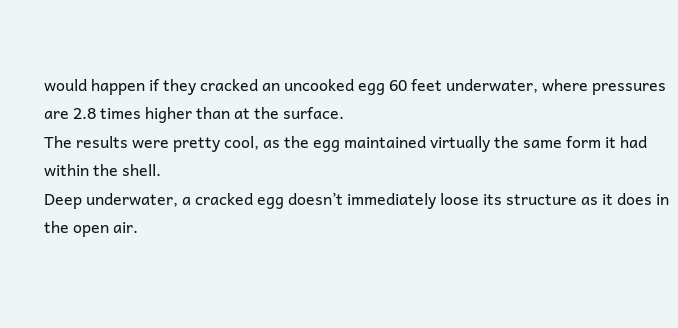would happen if they cracked an uncooked egg 60 feet underwater, where pressures are 2.8 times higher than at the surface.
The results were pretty cool, as the egg maintained virtually the same form it had within the shell.
Deep underwater, a cracked egg doesn’t immediately loose its structure as it does in the open air.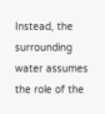Instead, the surrounding water assumes the role of the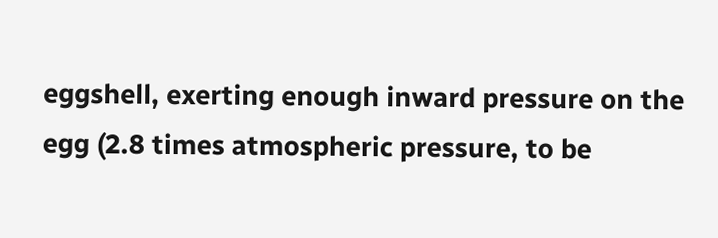eggshell, exerting enough inward pressure on the egg (2.8 times atmospheric pressure, to be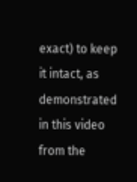exact) to keep it intact, as demonstrated in this video  from the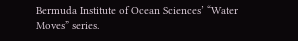Bermuda Institute of Ocean Sciences’ “Water Moves” series.